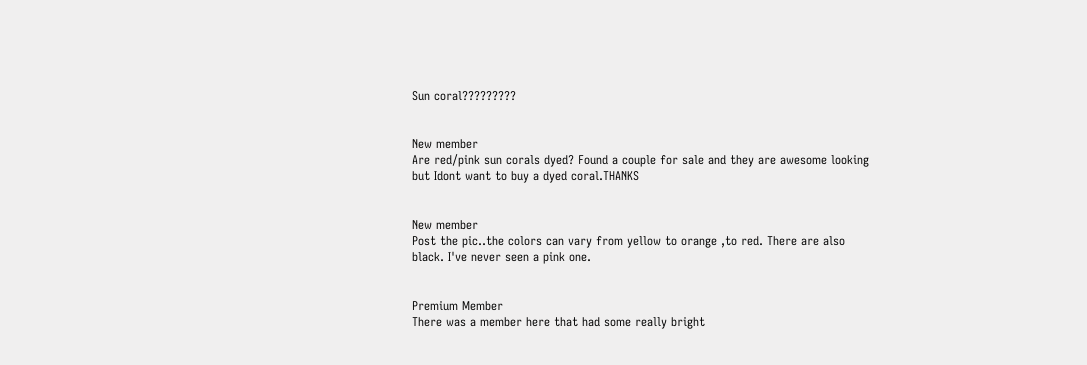Sun coral?????????


New member
Are red/pink sun corals dyed? Found a couple for sale and they are awesome looking but Idont want to buy a dyed coral.THANKS


New member
Post the pic..the colors can vary from yellow to orange ,to red. There are also black. I've never seen a pink one.


Premium Member
There was a member here that had some really bright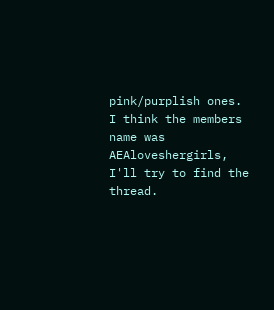pink/purplish ones. I think the members name was AEAloveshergirls, I'll try to find the thread.